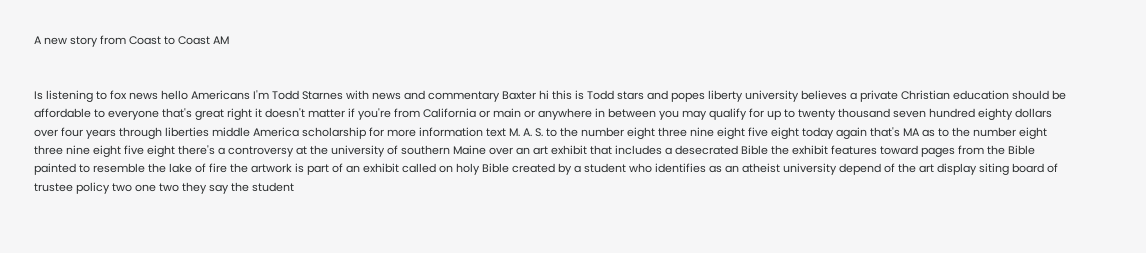A new story from Coast to Coast AM


Is listening to fox news hello Americans I'm Todd Starnes with news and commentary Baxter hi this is Todd stars and popes liberty university believes a private Christian education should be affordable to everyone that's great right it doesn't matter if you're from California or main or anywhere in between you may qualify for up to twenty thousand seven hundred eighty dollars over four years through liberties middle America scholarship for more information text M. A. S. to the number eight three nine eight five eight today again that's MA as to the number eight three nine eight five eight there's a controversy at the university of southern Maine over an art exhibit that includes a desecrated Bible the exhibit features toward pages from the Bible painted to resemble the lake of fire the artwork is part of an exhibit called on holy Bible created by a student who identifies as an atheist university depend of the art display siting board of trustee policy two one two they say the student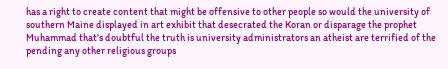has a right to create content that might be offensive to other people so would the university of southern Maine displayed in art exhibit that desecrated the Koran or disparage the prophet Muhammad that's doubtful the truth is university administrators an atheist are terrified of the pending any other religious groups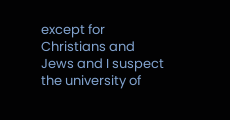except for Christians and Jews and I suspect the university of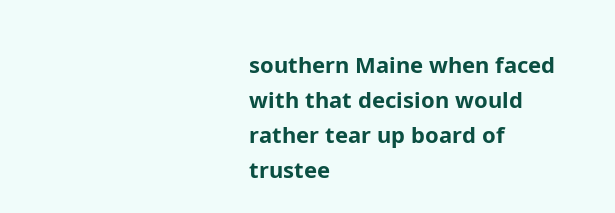southern Maine when faced with that decision would rather tear up board of trustee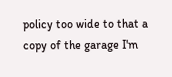policy too wide to that a copy of the garage I'm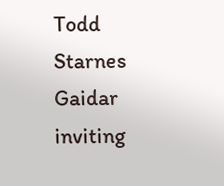Todd Starnes Gaidar inviting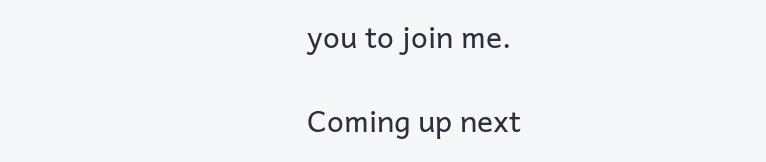you to join me.

Coming up next